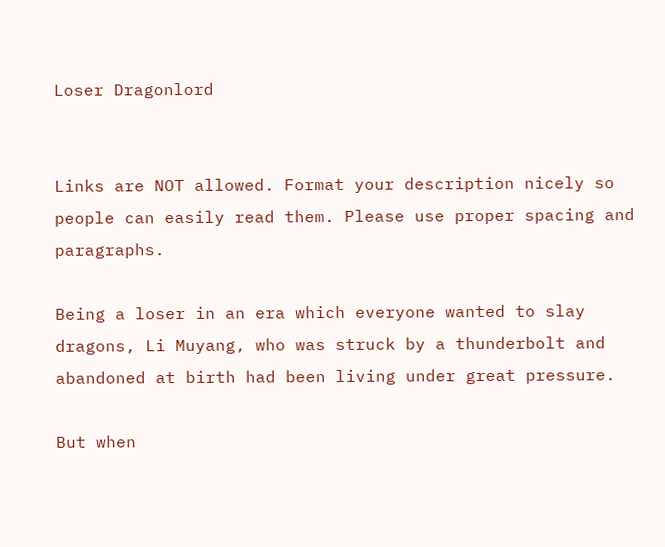Loser Dragonlord


Links are NOT allowed. Format your description nicely so people can easily read them. Please use proper spacing and paragraphs.

Being a loser in an era which everyone wanted to slay dragons, Li Muyang, who was struck by a thunderbolt and abandoned at birth had been living under great pressure.

But when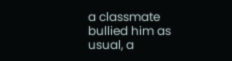a classmate bullied him as usual, a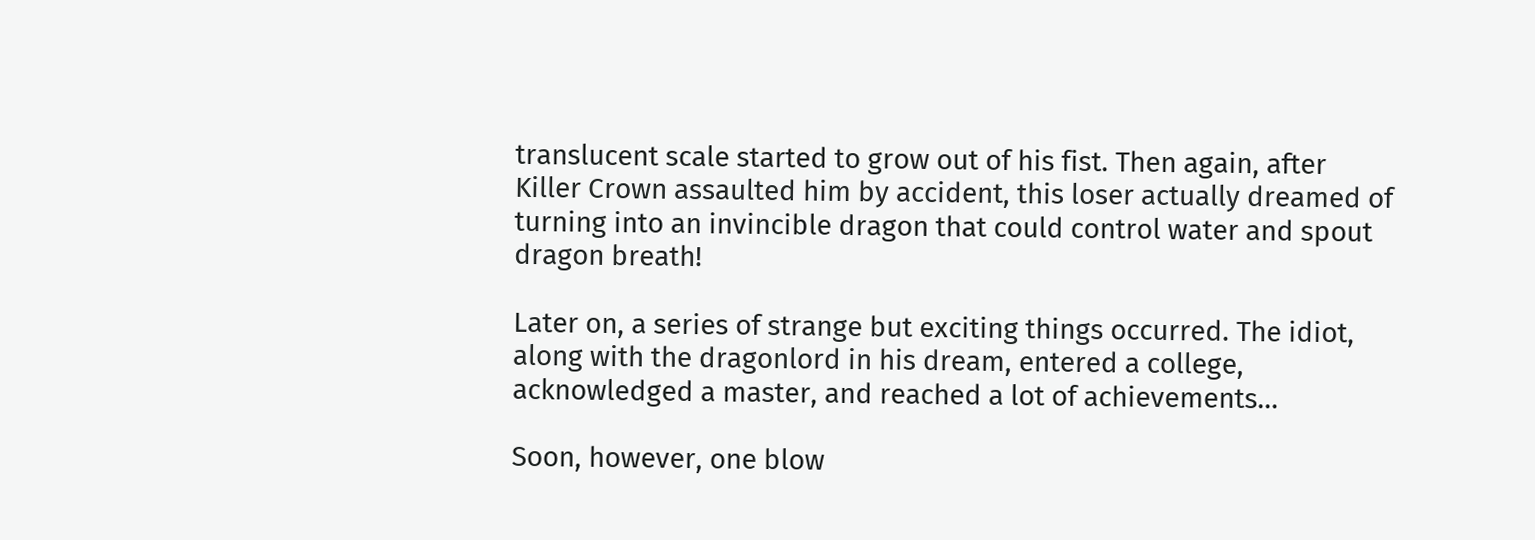translucent scale started to grow out of his fist. Then again, after Killer Crown assaulted him by accident, this loser actually dreamed of turning into an invincible dragon that could control water and spout dragon breath!

Later on, a series of strange but exciting things occurred. The idiot, along with the dragonlord in his dream, entered a college, acknowledged a master, and reached a lot of achievements…

Soon, however, one blow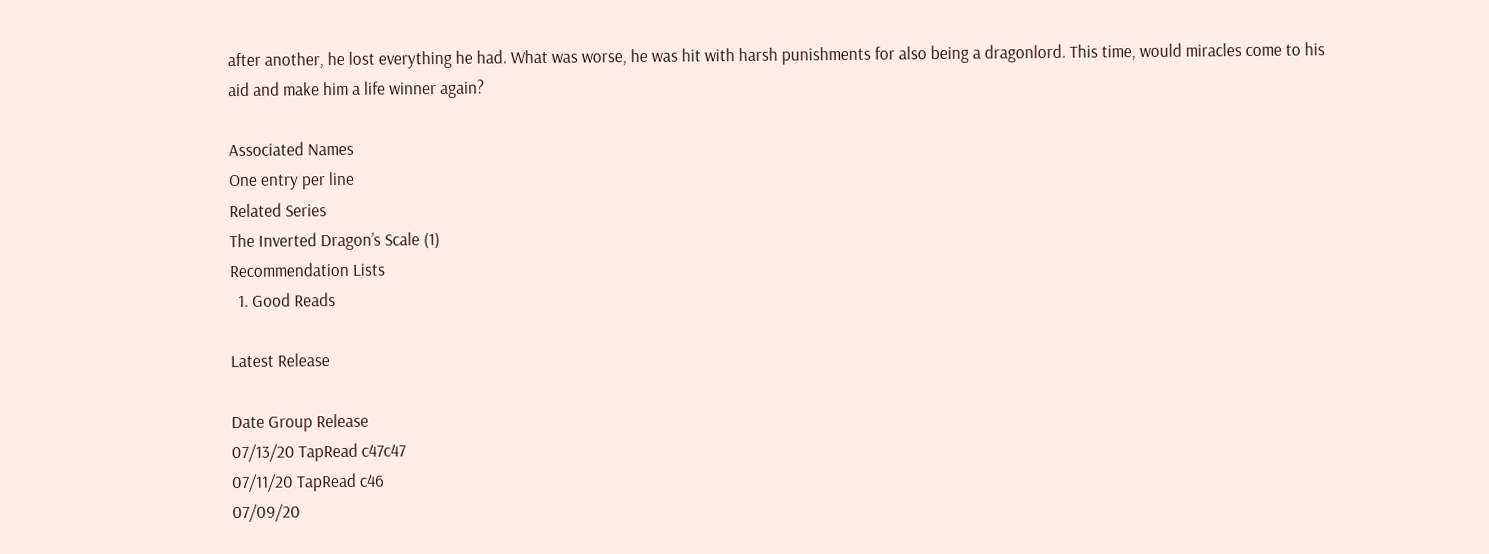after another, he lost everything he had. What was worse, he was hit with harsh punishments for also being a dragonlord. This time, would miracles come to his aid and make him a life winner again?

Associated Names
One entry per line
Related Series
The Inverted Dragon’s Scale (1)
Recommendation Lists
  1. Good Reads

Latest Release

Date Group Release
07/13/20 TapRead c47c47
07/11/20 TapRead c46
07/09/20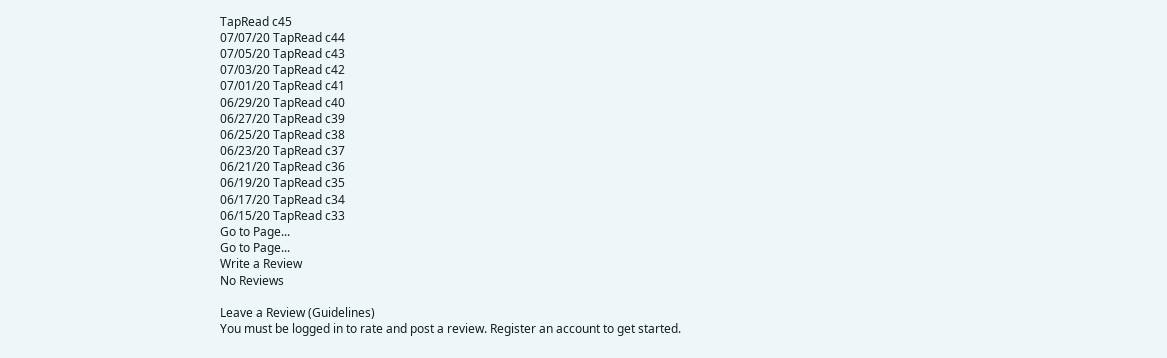TapRead c45
07/07/20 TapRead c44
07/05/20 TapRead c43
07/03/20 TapRead c42
07/01/20 TapRead c41
06/29/20 TapRead c40
06/27/20 TapRead c39
06/25/20 TapRead c38
06/23/20 TapRead c37
06/21/20 TapRead c36
06/19/20 TapRead c35
06/17/20 TapRead c34
06/15/20 TapRead c33
Go to Page...
Go to Page...
Write a Review
No Reviews

Leave a Review (Guidelines)
You must be logged in to rate and post a review. Register an account to get started.